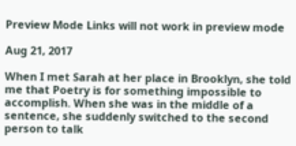Preview Mode Links will not work in preview mode

Aug 21, 2017

When I met Sarah at her place in Brooklyn, she told me that Poetry is for something impossible to accomplish. When she was in the middle of a sentence, she suddenly switched to the second person to talk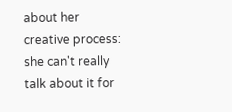about her creative process: she can't really talk about it for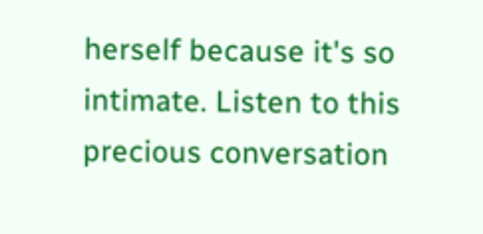herself because it's so intimate. Listen to this precious conversation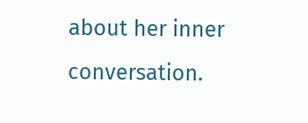about her inner conversation.